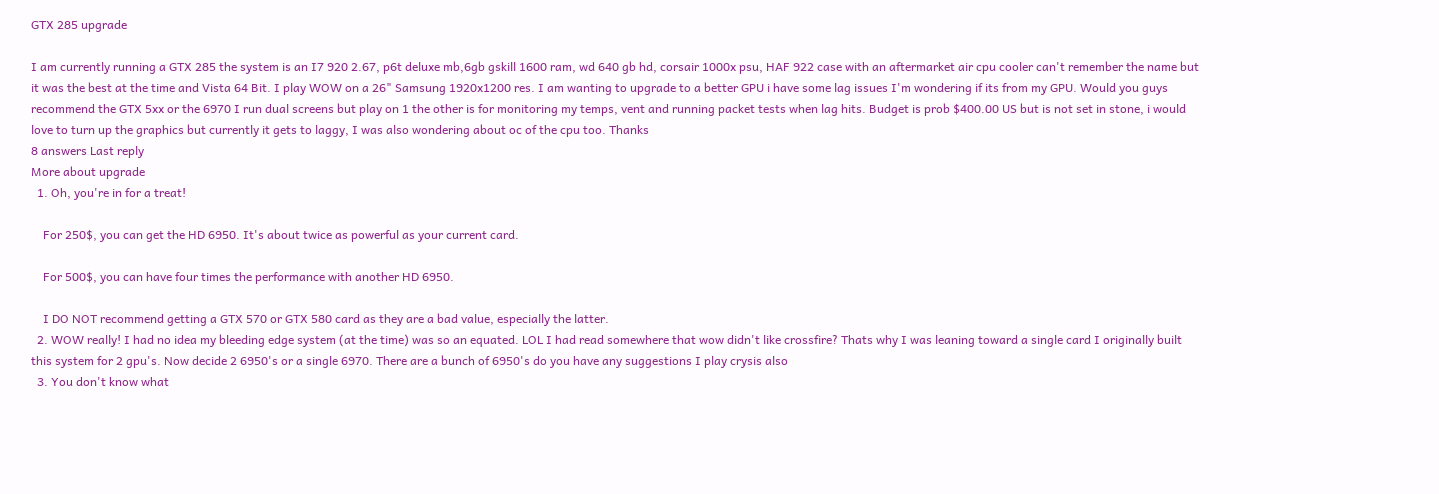GTX 285 upgrade

I am currently running a GTX 285 the system is an I7 920 2.67, p6t deluxe mb,6gb gskill 1600 ram, wd 640 gb hd, corsair 1000x psu, HAF 922 case with an aftermarket air cpu cooler can't remember the name but it was the best at the time and Vista 64 Bit. I play WOW on a 26" Samsung 1920x1200 res. I am wanting to upgrade to a better GPU i have some lag issues I'm wondering if its from my GPU. Would you guys recommend the GTX 5xx or the 6970 I run dual screens but play on 1 the other is for monitoring my temps, vent and running packet tests when lag hits. Budget is prob $400.00 US but is not set in stone, i would love to turn up the graphics but currently it gets to laggy, I was also wondering about oc of the cpu too. Thanks
8 answers Last reply
More about upgrade
  1. Oh, you're in for a treat!

    For 250$, you can get the HD 6950. It's about twice as powerful as your current card.

    For 500$, you can have four times the performance with another HD 6950.

    I DO NOT recommend getting a GTX 570 or GTX 580 card as they are a bad value, especially the latter.
  2. WOW really! I had no idea my bleeding edge system (at the time) was so an equated. LOL I had read somewhere that wow didn't like crossfire? Thats why I was leaning toward a single card I originally built this system for 2 gpu's. Now decide 2 6950's or a single 6970. There are a bunch of 6950's do you have any suggestions I play crysis also
  3. You don't know what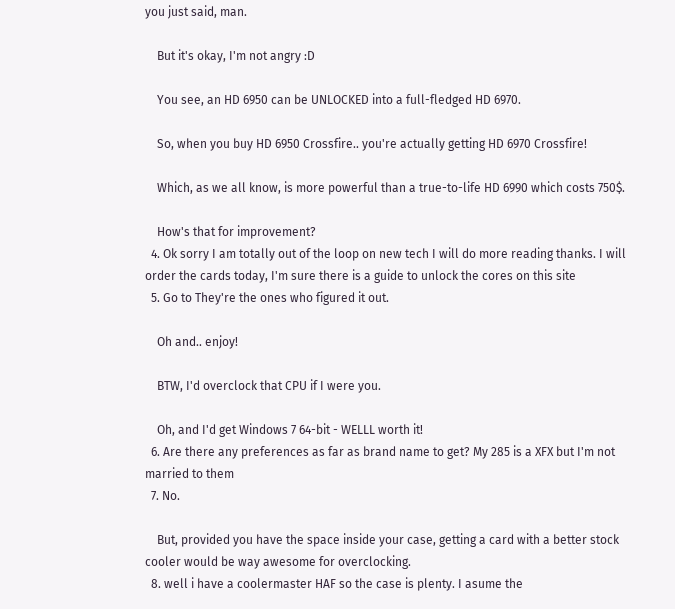you just said, man.

    But it's okay, I'm not angry :D

    You see, an HD 6950 can be UNLOCKED into a full-fledged HD 6970.

    So, when you buy HD 6950 Crossfire.. you're actually getting HD 6970 Crossfire!

    Which, as we all know, is more powerful than a true-to-life HD 6990 which costs 750$.

    How's that for improvement?
  4. Ok sorry I am totally out of the loop on new tech I will do more reading thanks. I will order the cards today, I'm sure there is a guide to unlock the cores on this site
  5. Go to They're the ones who figured it out.

    Oh and.. enjoy!

    BTW, I'd overclock that CPU if I were you.

    Oh, and I'd get Windows 7 64-bit - WELLL worth it!
  6. Are there any preferences as far as brand name to get? My 285 is a XFX but I'm not married to them
  7. No.

    But, provided you have the space inside your case, getting a card with a better stock cooler would be way awesome for overclocking.
  8. well i have a coolermaster HAF so the case is plenty. I asume the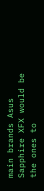main brands Asus Sapphire XFX would be the ones to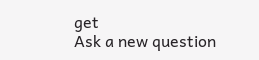get
Ask a new question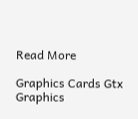Read More

Graphics Cards Gtx Graphics